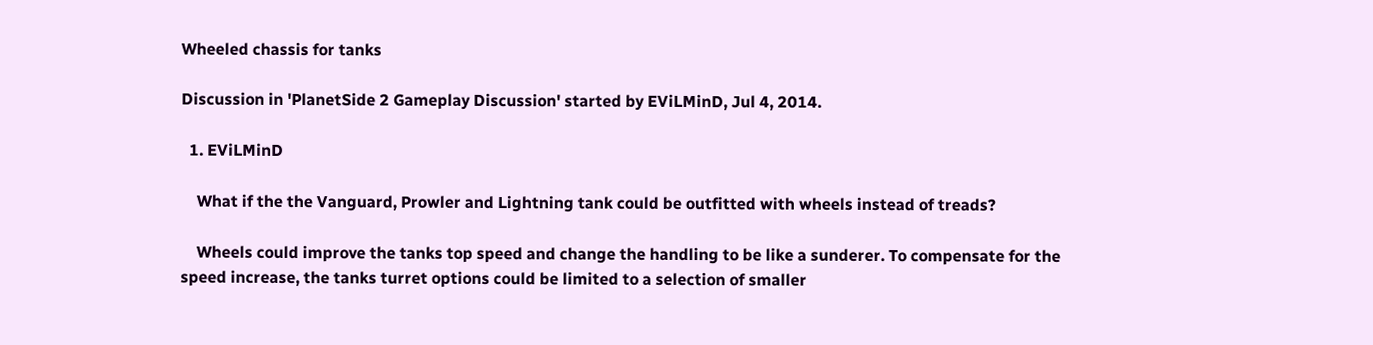Wheeled chassis for tanks

Discussion in 'PlanetSide 2 Gameplay Discussion' started by EViLMinD, Jul 4, 2014.

  1. EViLMinD

    What if the the Vanguard, Prowler and Lightning tank could be outfitted with wheels instead of treads?

    Wheels could improve the tanks top speed and change the handling to be like a sunderer. To compensate for the speed increase, the tanks turret options could be limited to a selection of smaller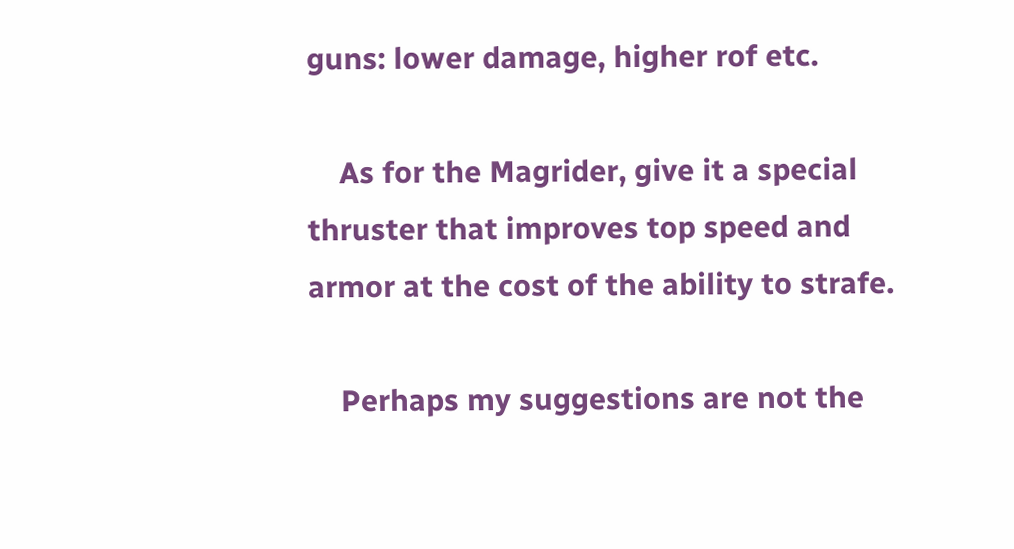guns: lower damage, higher rof etc.

    As for the Magrider, give it a special thruster that improves top speed and armor at the cost of the ability to strafe.

    Perhaps my suggestions are not the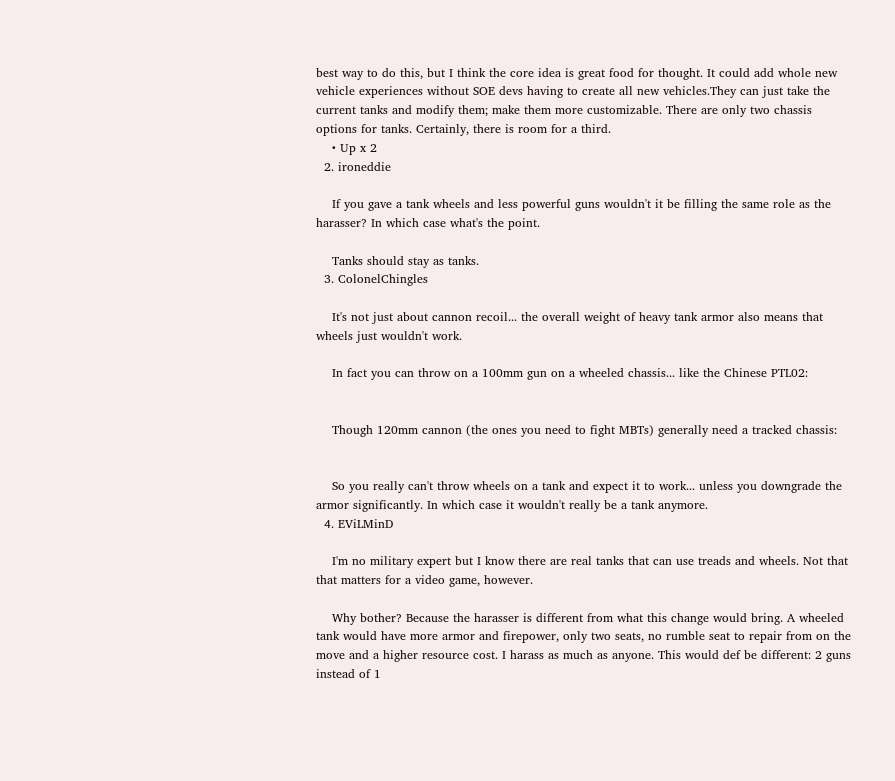best way to do this, but I think the core idea is great food for thought. It could add whole new vehicle experiences without SOE devs having to create all new vehicles.They can just take the current tanks and modify them; make them more customizable. There are only two chassis options for tanks. Certainly, there is room for a third.
    • Up x 2
  2. ironeddie

    If you gave a tank wheels and less powerful guns wouldn't it be filling the same role as the harasser? In which case what's the point.

    Tanks should stay as tanks.
  3. ColonelChingles

    It's not just about cannon recoil... the overall weight of heavy tank armor also means that wheels just wouldn't work.

    In fact you can throw on a 100mm gun on a wheeled chassis... like the Chinese PTL02:


    Though 120mm cannon (the ones you need to fight MBTs) generally need a tracked chassis:


    So you really can't throw wheels on a tank and expect it to work... unless you downgrade the armor significantly. In which case it wouldn't really be a tank anymore.
  4. EViLMinD

    I'm no military expert but I know there are real tanks that can use treads and wheels. Not that that matters for a video game, however.

    Why bother? Because the harasser is different from what this change would bring. A wheeled tank would have more armor and firepower, only two seats, no rumble seat to repair from on the move and a higher resource cost. I harass as much as anyone. This would def be different: 2 guns instead of 1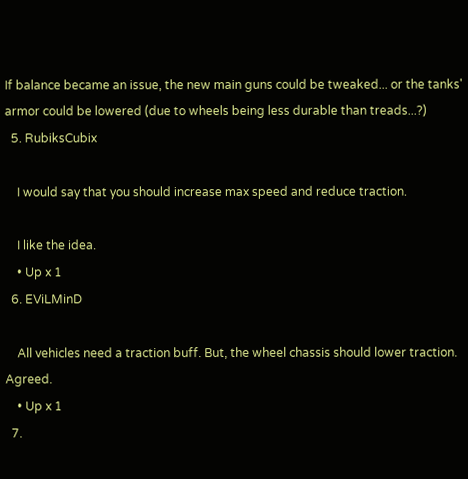If balance became an issue, the new main guns could be tweaked... or the tanks' armor could be lowered (due to wheels being less durable than treads...?)
  5. RubiksCubix

    I would say that you should increase max speed and reduce traction.

    I like the idea.
    • Up x 1
  6. EViLMinD

    All vehicles need a traction buff. But, the wheel chassis should lower traction. Agreed.
    • Up x 1
  7.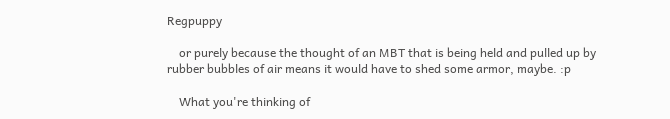Regpuppy

    or purely because the thought of an MBT that is being held and pulled up by rubber bubbles of air means it would have to shed some armor, maybe. :p

    What you're thinking of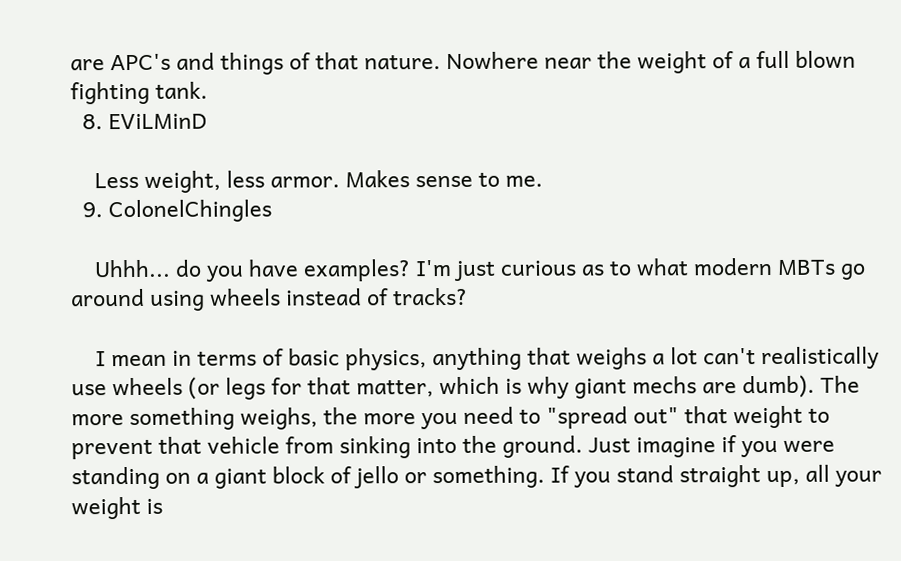are APC's and things of that nature. Nowhere near the weight of a full blown fighting tank.
  8. EViLMinD

    Less weight, less armor. Makes sense to me.
  9. ColonelChingles

    Uhhh... do you have examples? I'm just curious as to what modern MBTs go around using wheels instead of tracks?

    I mean in terms of basic physics, anything that weighs a lot can't realistically use wheels (or legs for that matter, which is why giant mechs are dumb). The more something weighs, the more you need to "spread out" that weight to prevent that vehicle from sinking into the ground. Just imagine if you were standing on a giant block of jello or something. If you stand straight up, all your weight is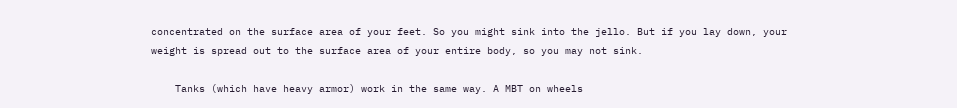concentrated on the surface area of your feet. So you might sink into the jello. But if you lay down, your weight is spread out to the surface area of your entire body, so you may not sink.

    Tanks (which have heavy armor) work in the same way. A MBT on wheels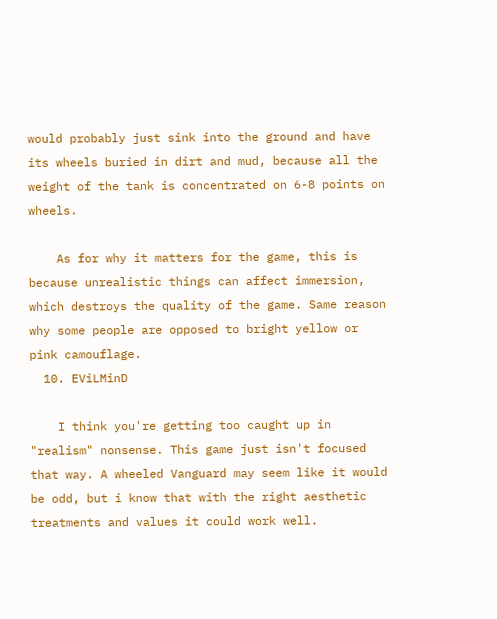would probably just sink into the ground and have its wheels buried in dirt and mud, because all the weight of the tank is concentrated on 6-8 points on wheels.

    As for why it matters for the game, this is because unrealistic things can affect immersion, which destroys the quality of the game. Same reason why some people are opposed to bright yellow or pink camouflage.
  10. EViLMinD

    I think you're getting too caught up in "realism" nonsense. This game just isn't focused that way. A wheeled Vanguard may seem like it would be odd, but i know that with the right aesthetic treatments and values it could work well.